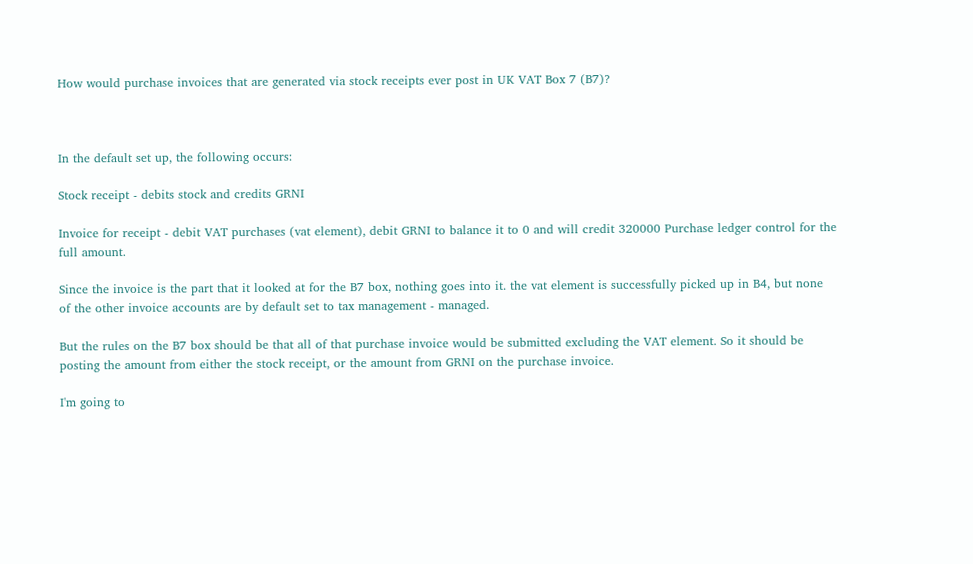How would purchase invoices that are generated via stock receipts ever post in UK VAT Box 7 (B7)?



In the default set up, the following occurs:

Stock receipt - debits stock and credits GRNI

Invoice for receipt - debit VAT purchases (vat element), debit GRNI to balance it to 0 and will credit 320000 Purchase ledger control for the full amount.

Since the invoice is the part that it looked at for the B7 box, nothing goes into it. the vat element is successfully picked up in B4, but none of the other invoice accounts are by default set to tax management - managed.

But the rules on the B7 box should be that all of that purchase invoice would be submitted excluding the VAT element. So it should be posting the amount from either the stock receipt, or the amount from GRNI on the purchase invoice.

I'm going to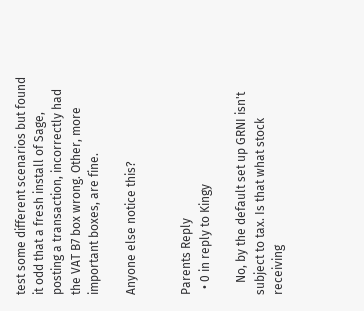test some different scenarios but found it odd that a fresh install of Sage, posting a transaction, incorrectly had the VAT B7 box wrong. Other, more important boxes, are fine.

Anyone else notice this?


Parents Reply
  • 0 in reply to Kingy

    No, by the default set up GRNI isn't subject to tax. Is that what stock receiving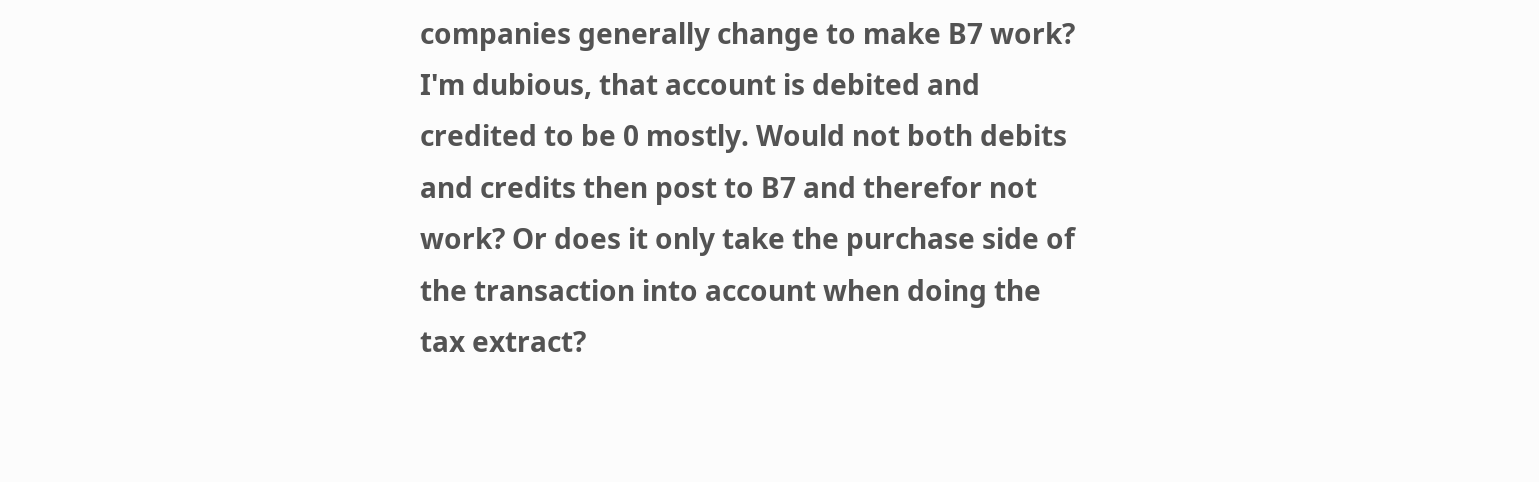companies generally change to make B7 work? I'm dubious, that account is debited and credited to be 0 mostly. Would not both debits and credits then post to B7 and therefor not work? Or does it only take the purchase side of the transaction into account when doing the tax extract?